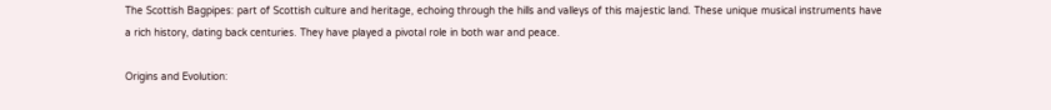The Scottish Bagpipes: part of Scottish culture and heritage, echoing through the hills and valleys of this majestic land. These unique musical instruments have a rich history, dating back centuries. They have played a pivotal role in both war and peace.

Origins and Evolution: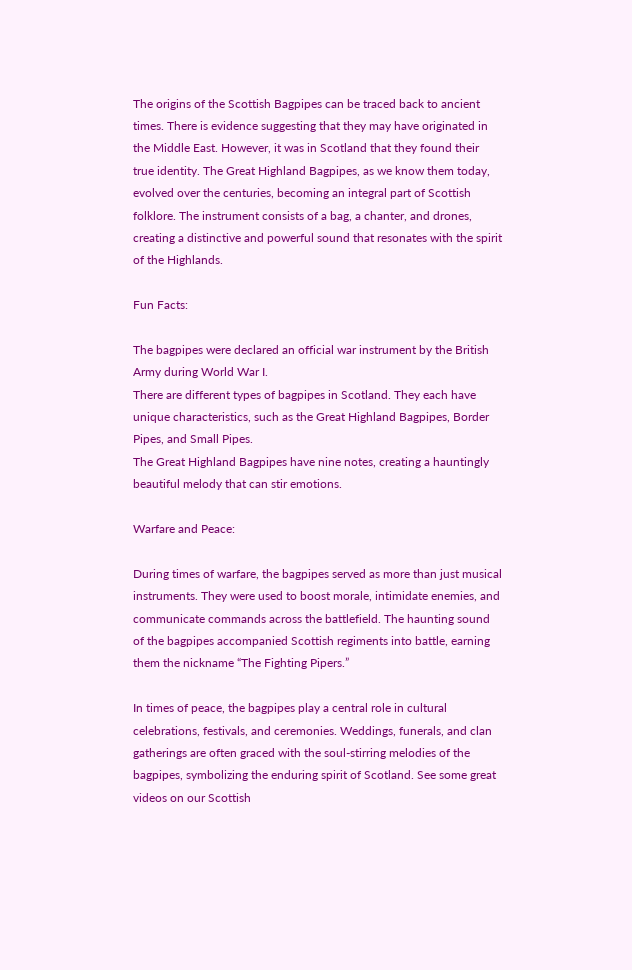The origins of the Scottish Bagpipes can be traced back to ancient times. There is evidence suggesting that they may have originated in the Middle East. However, it was in Scotland that they found their true identity. The Great Highland Bagpipes, as we know them today, evolved over the centuries, becoming an integral part of Scottish folklore. The instrument consists of a bag, a chanter, and drones, creating a distinctive and powerful sound that resonates with the spirit of the Highlands.

Fun Facts:

The bagpipes were declared an official war instrument by the British Army during World War I.
There are different types of bagpipes in Scotland. They each have unique characteristics, such as the Great Highland Bagpipes, Border Pipes, and Small Pipes.
The Great Highland Bagpipes have nine notes, creating a hauntingly beautiful melody that can stir emotions.

Warfare and Peace:

During times of warfare, the bagpipes served as more than just musical instruments. They were used to boost morale, intimidate enemies, and communicate commands across the battlefield. The haunting sound of the bagpipes accompanied Scottish regiments into battle, earning them the nickname “The Fighting Pipers.”

In times of peace, the bagpipes play a central role in cultural celebrations, festivals, and ceremonies. Weddings, funerals, and clan gatherings are often graced with the soul-stirring melodies of the bagpipes, symbolizing the enduring spirit of Scotland. See some great videos on our Scottish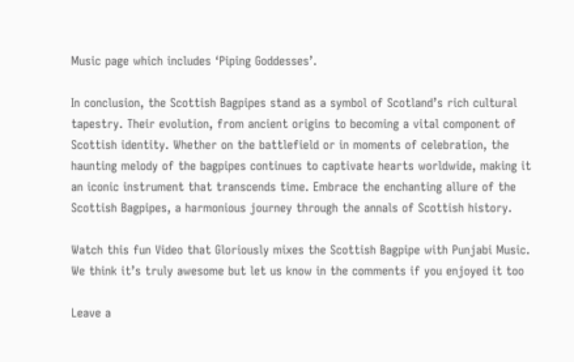Music page which includes ‘Piping Goddesses’.

In conclusion, the Scottish Bagpipes stand as a symbol of Scotland’s rich cultural tapestry. Their evolution, from ancient origins to becoming a vital component of Scottish identity. Whether on the battlefield or in moments of celebration, the haunting melody of the bagpipes continues to captivate hearts worldwide, making it an iconic instrument that transcends time. Embrace the enchanting allure of the Scottish Bagpipes, a harmonious journey through the annals of Scottish history.

Watch this fun Video that Gloriously mixes the Scottish Bagpipe with Punjabi Music. We think it’s truly awesome but let us know in the comments if you enjoyed it too

Leave a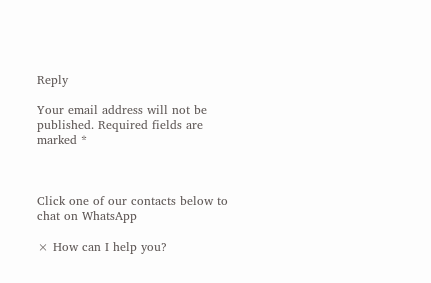Reply

Your email address will not be published. Required fields are marked *



Click one of our contacts below to chat on WhatsApp

× How can I help you?